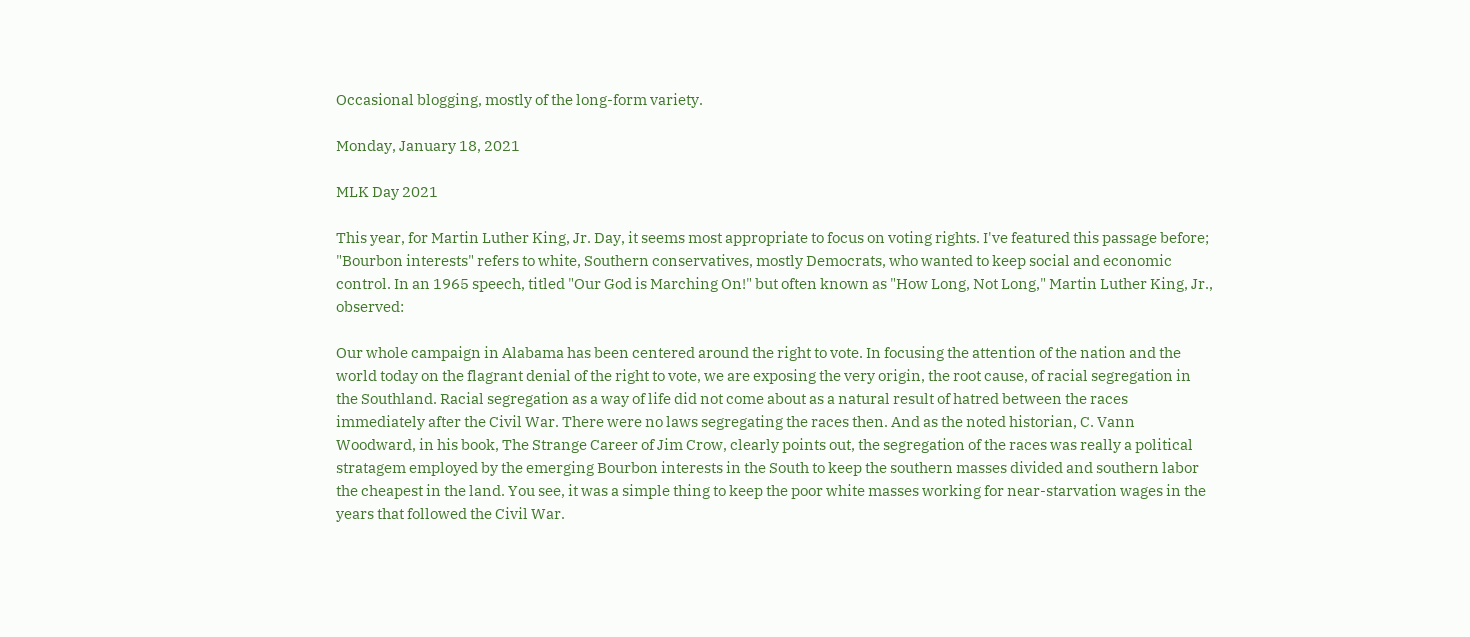Occasional blogging, mostly of the long-form variety.

Monday, January 18, 2021

MLK Day 2021

This year, for Martin Luther King, Jr. Day, it seems most appropriate to focus on voting rights. I've featured this passage before; "Bourbon interests" refers to white, Southern conservatives, mostly Democrats, who wanted to keep social and economic control. In an 1965 speech, titled "Our God is Marching On!" but often known as "How Long, Not Long," Martin Luther King, Jr., observed:

Our whole campaign in Alabama has been centered around the right to vote. In focusing the attention of the nation and the world today on the flagrant denial of the right to vote, we are exposing the very origin, the root cause, of racial segregation in the Southland. Racial segregation as a way of life did not come about as a natural result of hatred between the races immediately after the Civil War. There were no laws segregating the races then. And as the noted historian, C. Vann Woodward, in his book, The Strange Career of Jim Crow, clearly points out, the segregation of the races was really a political stratagem employed by the emerging Bourbon interests in the South to keep the southern masses divided and southern labor the cheapest in the land. You see, it was a simple thing to keep the poor white masses working for near-starvation wages in the years that followed the Civil War.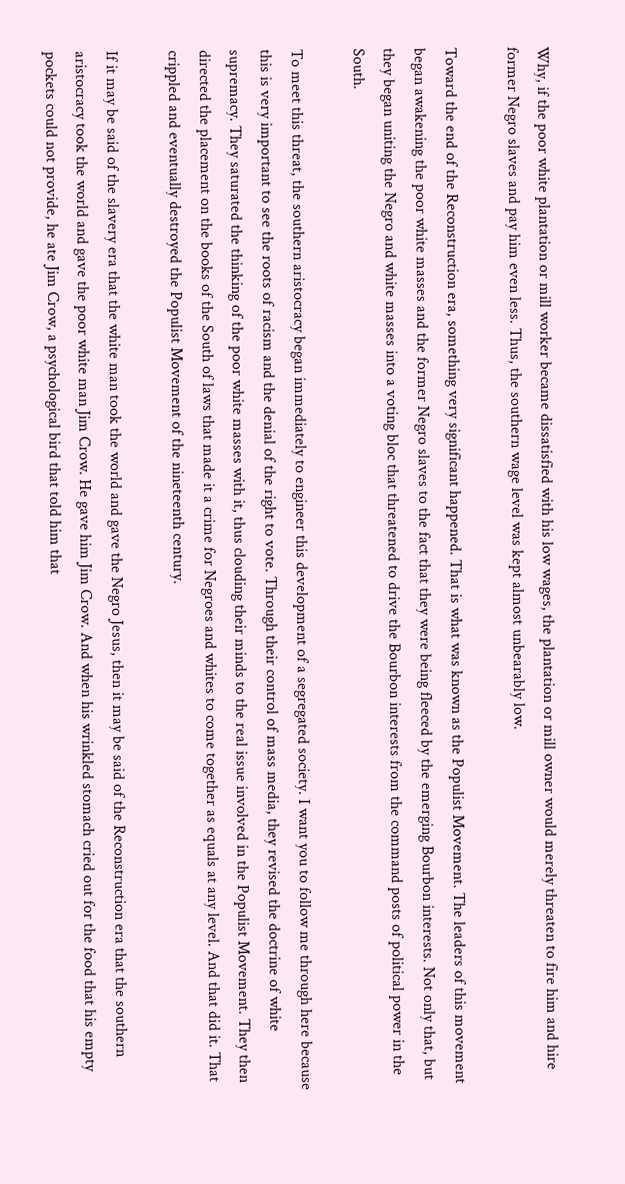Why, if the poor white plantation or mill worker became dissatisfied with his low wages, the plantation or mill owner would merely threaten to fire him and hire former Negro slaves and pay him even less. Thus, the southern wage level was kept almost unbearably low.

Toward the end of the Reconstruction era, something very significant happened. That is what was known as the Populist Movement. The leaders of this movement began awakening the poor white masses and the former Negro slaves to the fact that they were being fleeced by the emerging Bourbon interests. Not only that, but they began uniting the Negro and white masses into a voting bloc that threatened to drive the Bourbon interests from the command posts of political power in the South.

To meet this threat, the southern aristocracy began immediately to engineer this development of a segregated society. I want you to follow me through here because this is very important to see the roots of racism and the denial of the right to vote. Through their control of mass media, they revised the doctrine of white supremacy. They saturated the thinking of the poor white masses with it, thus clouding their minds to the real issue involved in the Populist Movement. They then directed the placement on the books of the South of laws that made it a crime for Negroes and whites to come together as equals at any level. And that did it. That crippled and eventually destroyed the Populist Movement of the nineteenth century.

If it may be said of the slavery era that the white man took the world and gave the Negro Jesus, then it may be said of the Reconstruction era that the southern aristocracy took the world and gave the poor white man Jim Crow. He gave him Jim Crow. And when his wrinkled stomach cried out for the food that his empty pockets could not provide, he ate Jim Crow, a psychological bird that told him that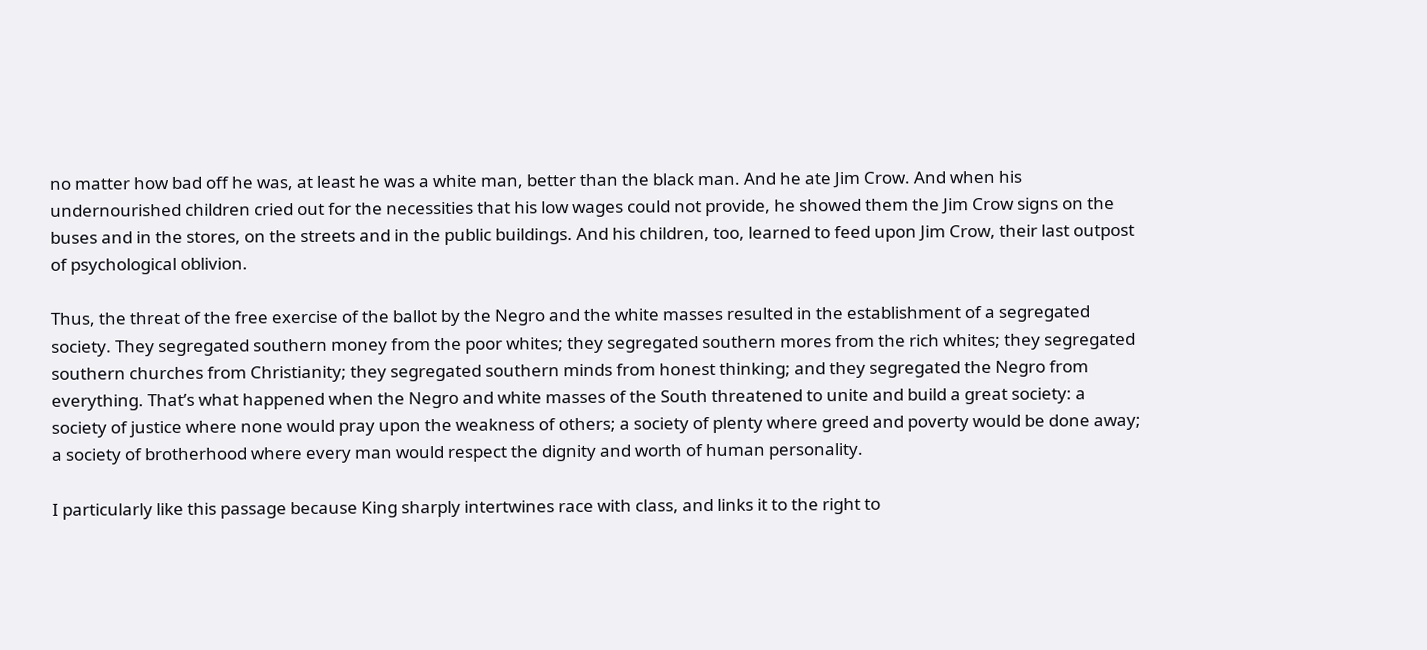no matter how bad off he was, at least he was a white man, better than the black man. And he ate Jim Crow. And when his undernourished children cried out for the necessities that his low wages could not provide, he showed them the Jim Crow signs on the buses and in the stores, on the streets and in the public buildings. And his children, too, learned to feed upon Jim Crow, their last outpost of psychological oblivion.

Thus, the threat of the free exercise of the ballot by the Negro and the white masses resulted in the establishment of a segregated society. They segregated southern money from the poor whites; they segregated southern mores from the rich whites; they segregated southern churches from Christianity; they segregated southern minds from honest thinking; and they segregated the Negro from everything. That’s what happened when the Negro and white masses of the South threatened to unite and build a great society: a society of justice where none would pray upon the weakness of others; a society of plenty where greed and poverty would be done away; a society of brotherhood where every man would respect the dignity and worth of human personality.

I particularly like this passage because King sharply intertwines race with class, and links it to the right to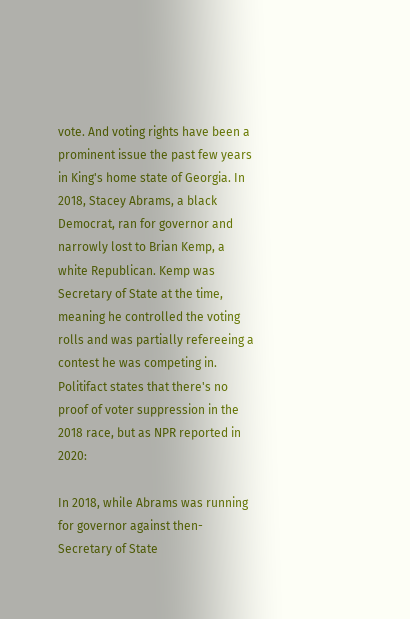vote. And voting rights have been a prominent issue the past few years in King's home state of Georgia. In 2018, Stacey Abrams, a black Democrat, ran for governor and narrowly lost to Brian Kemp, a white Republican. Kemp was Secretary of State at the time, meaning he controlled the voting rolls and was partially refereeing a contest he was competing in. Politifact states that there's no proof of voter suppression in the 2018 race, but as NPR reported in 2020:

In 2018, while Abrams was running for governor against then-Secretary of State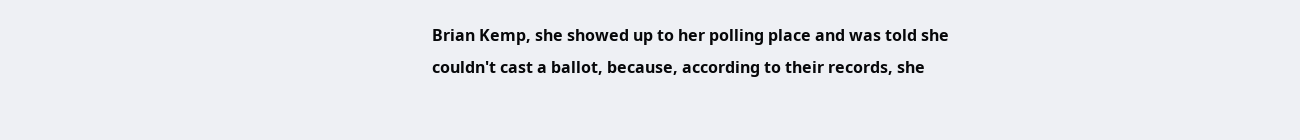Brian Kemp, she showed up to her polling place and was told she couldn't cast a ballot, because, according to their records, she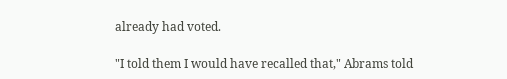already had voted.

"I told them I would have recalled that," Abrams told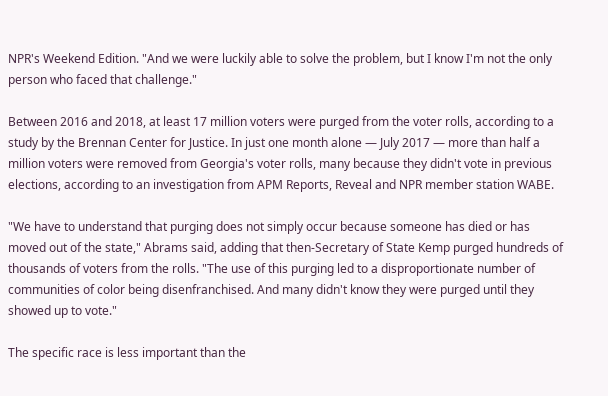NPR's Weekend Edition. "And we were luckily able to solve the problem, but I know I'm not the only person who faced that challenge."

Between 2016 and 2018, at least 17 million voters were purged from the voter rolls, according to a study by the Brennan Center for Justice. In just one month alone — July 2017 — more than half a million voters were removed from Georgia's voter rolls, many because they didn't vote in previous elections, according to an investigation from APM Reports, Reveal and NPR member station WABE.

"We have to understand that purging does not simply occur because someone has died or has moved out of the state," Abrams said, adding that then-Secretary of State Kemp purged hundreds of thousands of voters from the rolls. "The use of this purging led to a disproportionate number of communities of color being disenfranchised. And many didn't know they were purged until they showed up to vote."

The specific race is less important than the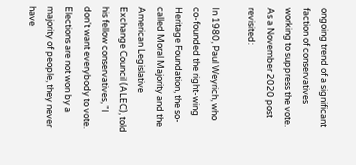ongoing trend of a significant faction of conservatives working to suppress the vote. As a November 2020 post revisited:

In 1980, Paul Weyrich, who co-founded the right-wing Heritage Foundation, the so-called Moral Majority and the American Legislative Exchange Council (ALEC), told his fellow conservatives, "I don't want everybody to vote. Elections are not won by a majority of people, they never have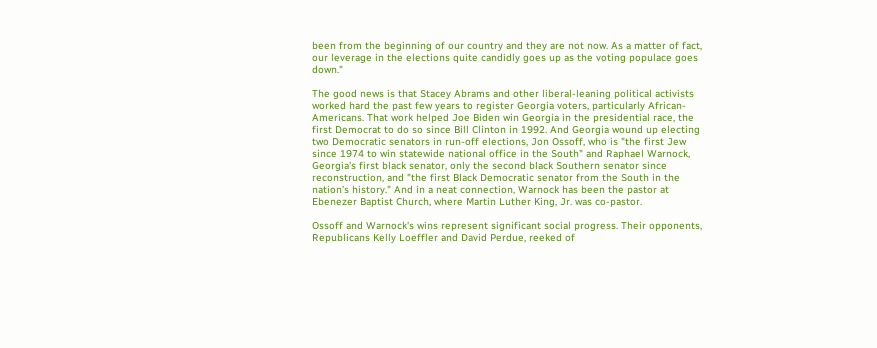been from the beginning of our country and they are not now. As a matter of fact, our leverage in the elections quite candidly goes up as the voting populace goes down."

The good news is that Stacey Abrams and other liberal-leaning political activists worked hard the past few years to register Georgia voters, particularly African-Americans. That work helped Joe Biden win Georgia in the presidential race, the first Democrat to do so since Bill Clinton in 1992. And Georgia wound up electing two Democratic senators in run-off elections, Jon Ossoff, who is "the first Jew since 1974 to win statewide national office in the South" and Raphael Warnock, Georgia's first black senator, only the second black Southern senator since reconstruction, and "the first Black Democratic senator from the South in the nation’s history." And in a neat connection, Warnock has been the pastor at Ebenezer Baptist Church, where Martin Luther King, Jr. was co-pastor.

Ossoff and Warnock's wins represent significant social progress. Their opponents, Republicans Kelly Loeffler and David Perdue, reeked of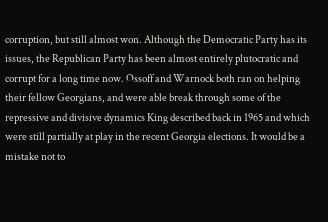corruption, but still almost won. Although the Democratic Party has its issues, the Republican Party has been almost entirely plutocratic and corrupt for a long time now. Ossoff and Warnock both ran on helping their fellow Georgians, and were able break through some of the repressive and divisive dynamics King described back in 1965 and which were still partially at play in the recent Georgia elections. It would be a mistake not to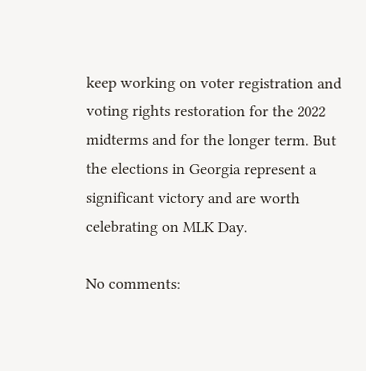keep working on voter registration and voting rights restoration for the 2022 midterms and for the longer term. But the elections in Georgia represent a significant victory and are worth celebrating on MLK Day.

No comments: